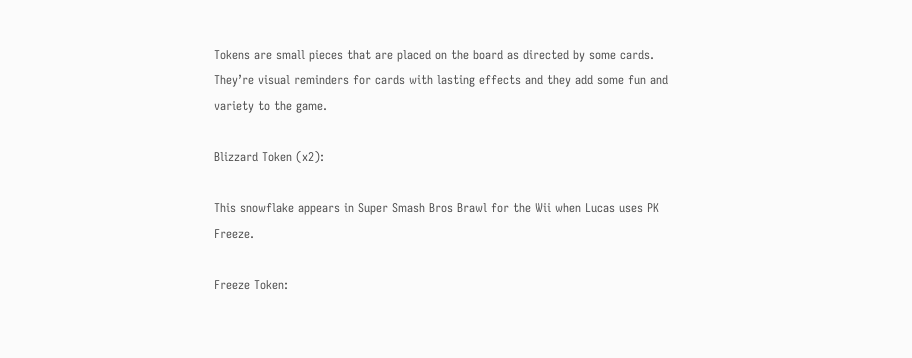Tokens are small pieces that are placed on the board as directed by some cards. They’re visual reminders for cards with lasting effects and they add some fun and variety to the game.

Blizzard Token (x2):

This snowflake appears in Super Smash Bros Brawl for the Wii when Lucas uses PK Freeze.

Freeze Token: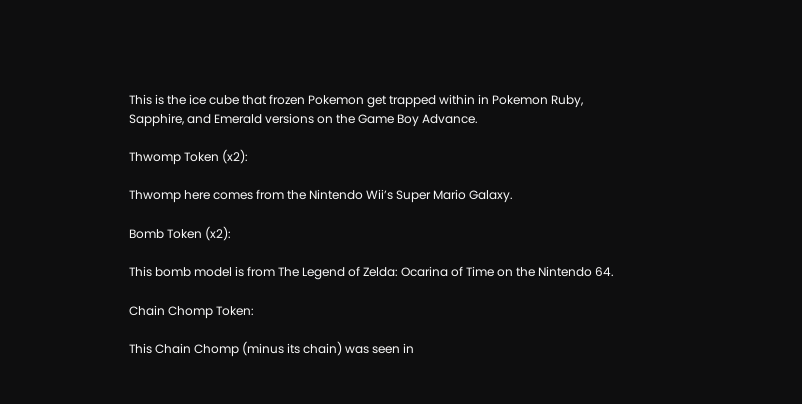This is the ice cube that frozen Pokemon get trapped within in Pokemon Ruby, Sapphire, and Emerald versions on the Game Boy Advance.

Thwomp Token (x2):

Thwomp here comes from the Nintendo Wii’s Super Mario Galaxy.

Bomb Token (x2):

This bomb model is from The Legend of Zelda: Ocarina of Time on the Nintendo 64.

Chain Chomp Token:

This Chain Chomp (minus its chain) was seen in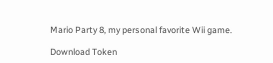Mario Party 8, my personal favorite Wii game.

Download Token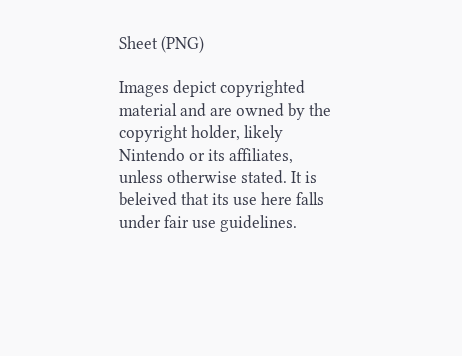Sheet (PNG)

Images depict copyrighted material and are owned by the copyright holder, likely Nintendo or its affiliates, unless otherwise stated. It is beleived that its use here falls under fair use guidelines.